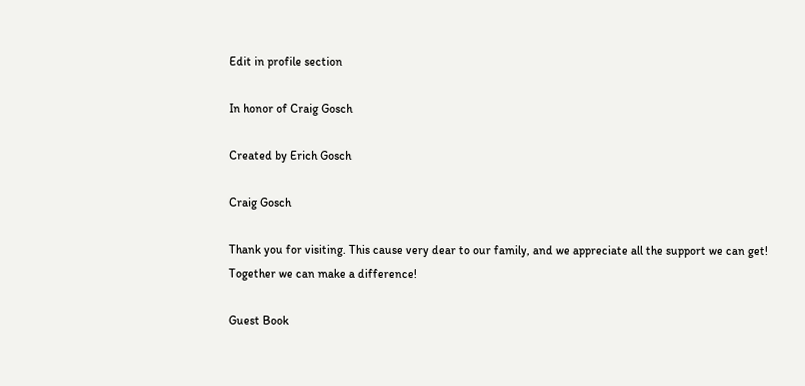Edit in profile section

In honor of Craig Gosch

Created by Erich Gosch

Craig Gosch

Thank you for visiting. This cause very dear to our family, and we appreciate all the support we can get! Together we can make a difference!

Guest Book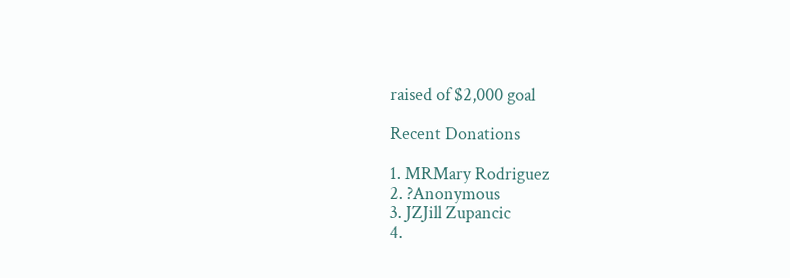raised of $2,000 goal

Recent Donations

1. MRMary Rodriguez
2. ?Anonymous
3. JZJill Zupancic
4.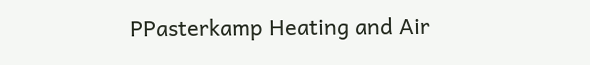PPasterkamp Heating and Air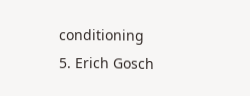conditioning
5. Erich Gosch